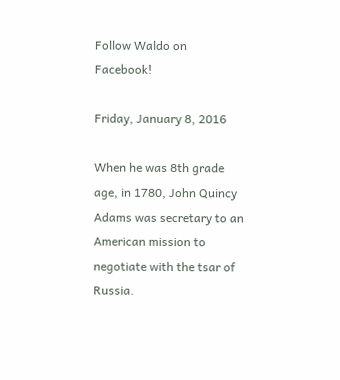Follow Waldo on Facebook!

Friday, January 8, 2016

When he was 8th grade age, in 1780, John Quincy Adams was secretary to an American mission to negotiate with the tsar of Russia.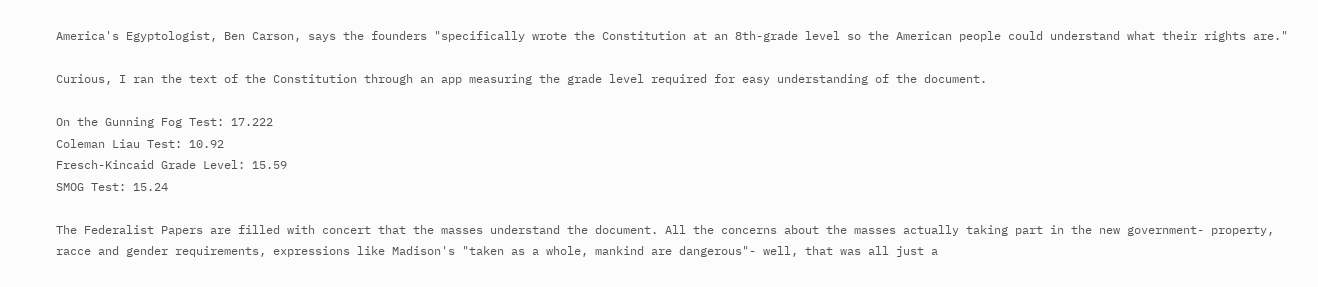America's Egyptologist, Ben Carson, says the founders "specifically wrote the Constitution at an 8th-grade level so the American people could understand what their rights are."

Curious, I ran the text of the Constitution through an app measuring the grade level required for easy understanding of the document.

On the Gunning Fog Test: 17.222
Coleman Liau Test: 10.92
Fresch-Kincaid Grade Level: 15.59
SMOG Test: 15.24

The Federalist Papers are filled with concert that the masses understand the document. All the concerns about the masses actually taking part in the new government- property, racce and gender requirements, expressions like Madison's "taken as a whole, mankind are dangerous"- well, that was all just a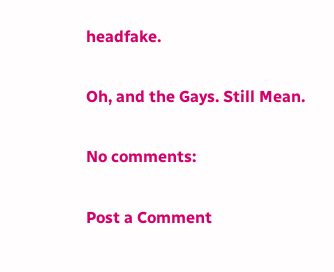headfake.

Oh, and the Gays. Still Mean.

No comments:

Post a Comment